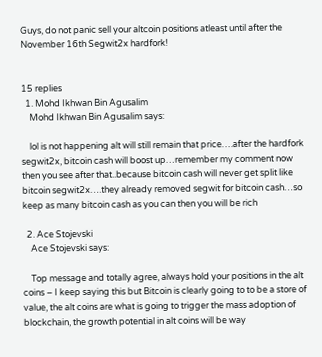Guys, do not panic sell your altcoin positions atleast until after the November 16th Segwit2x hardfork!


15 replies
  1. Mohd Ikhwan Bin Agusalim
    Mohd Ikhwan Bin Agusalim says:

    lol is not happening alt will still remain that price….after the hardfork segwit2x, bitcoin cash will boost up…remember my comment now then you see after that..because bitcoin cash will never get split like bitcoin segwit2x….they already removed segwit for bitcoin cash…so keep as many bitcoin cash as you can then you will be rich

  2. Ace Stojevski
    Ace Stojevski says:

    Top message and totally agree, always hold your positions in the alt coins – I keep saying this but Bitcoin is clearly going to to be a store of value, the alt coins are what is going to trigger the mass adoption of blockchain, the growth potential in alt coins will be way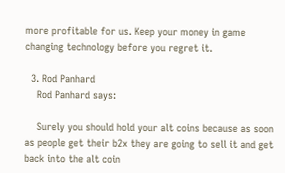more profitable for us. Keep your money in game changing technology before you regret it.

  3. Rod Panhard
    Rod Panhard says:

    Surely you should hold your alt coins because as soon as people get their b2x they are going to sell it and get back into the alt coin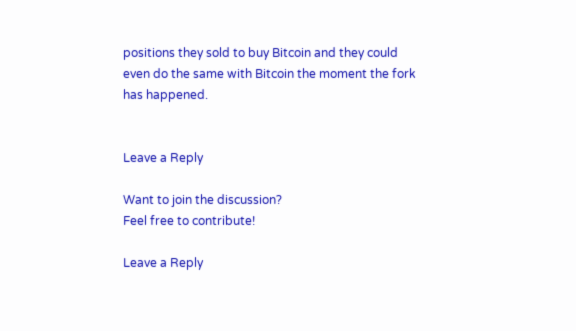positions they sold to buy Bitcoin and they could even do the same with Bitcoin the moment the fork has happened.


Leave a Reply

Want to join the discussion?
Feel free to contribute!

Leave a Reply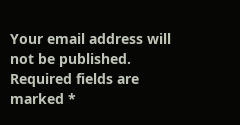Your email address will not be published. Required fields are marked *